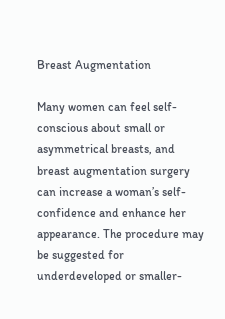Breast Augmentation

Many women can feel self-conscious about small or asymmetrical breasts, and breast augmentation surgery can increase a woman’s self-confidence and enhance her appearance. The procedure may be suggested for underdeveloped or smaller-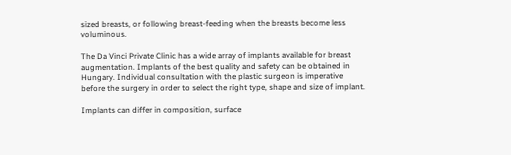sized breasts, or following breast-feeding when the breasts become less voluminous.

The Da Vinci Private Clinic has a wide array of implants available for breast augmentation. Implants of the best quality and safety can be obtained in Hungary. Individual consultation with the plastic surgeon is imperative before the surgery in order to select the right type, shape and size of implant.

Implants can differ in composition, surface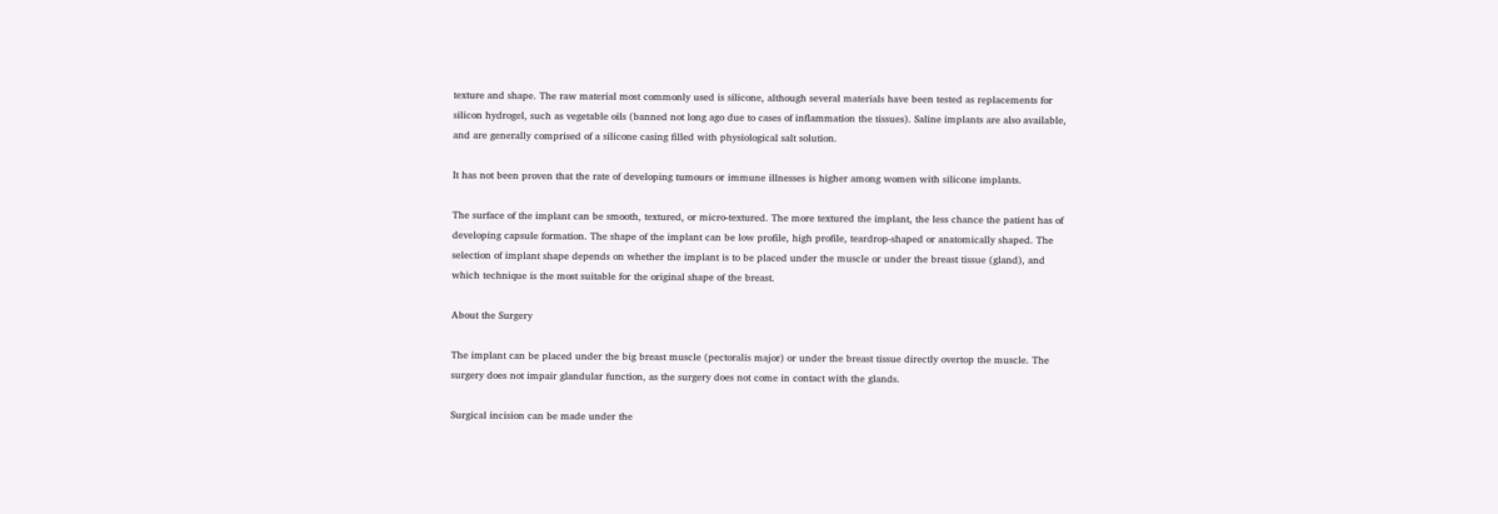texture and shape. The raw material most commonly used is silicone, although several materials have been tested as replacements for silicon hydrogel, such as vegetable oils (banned not long ago due to cases of inflammation the tissues). Saline implants are also available, and are generally comprised of a silicone casing filled with physiological salt solution.

It has not been proven that the rate of developing tumours or immune illnesses is higher among women with silicone implants.

The surface of the implant can be smooth, textured, or micro-textured. The more textured the implant, the less chance the patient has of developing capsule formation. The shape of the implant can be low profile, high profile, teardrop-shaped or anatomically shaped. The selection of implant shape depends on whether the implant is to be placed under the muscle or under the breast tissue (gland), and which technique is the most suitable for the original shape of the breast.

About the Surgery

The implant can be placed under the big breast muscle (pectoralis major) or under the breast tissue directly overtop the muscle. The surgery does not impair glandular function, as the surgery does not come in contact with the glands.

Surgical incision can be made under the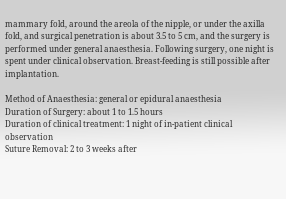mammary fold, around the areola of the nipple, or under the axilla fold, and surgical penetration is about 3.5 to 5 cm, and the surgery is performed under general anaesthesia. Following surgery, one night is spent under clinical observation. Breast-feeding is still possible after implantation.

Method of Anaesthesia: general or epidural anaesthesia
Duration of Surgery: about 1 to 1.5 hours
Duration of clinical treatment: 1 night of in-patient clinical observation
Suture Removal: 2 to 3 weeks after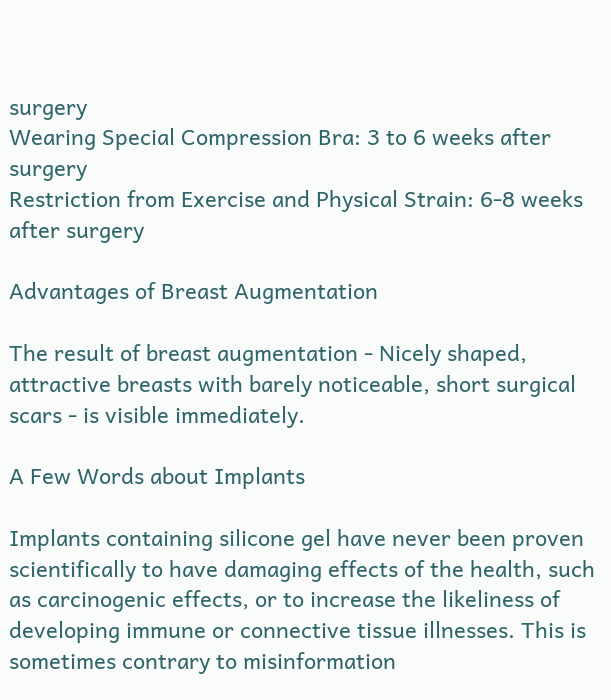surgery
Wearing Special Compression Bra: 3 to 6 weeks after surgery
Restriction from Exercise and Physical Strain: 6-8 weeks after surgery

Advantages of Breast Augmentation

The result of breast augmentation - Nicely shaped, attractive breasts with barely noticeable, short surgical scars - is visible immediately.

A Few Words about Implants

Implants containing silicone gel have never been proven scientifically to have damaging effects of the health, such as carcinogenic effects, or to increase the likeliness of developing immune or connective tissue illnesses. This is sometimes contrary to misinformation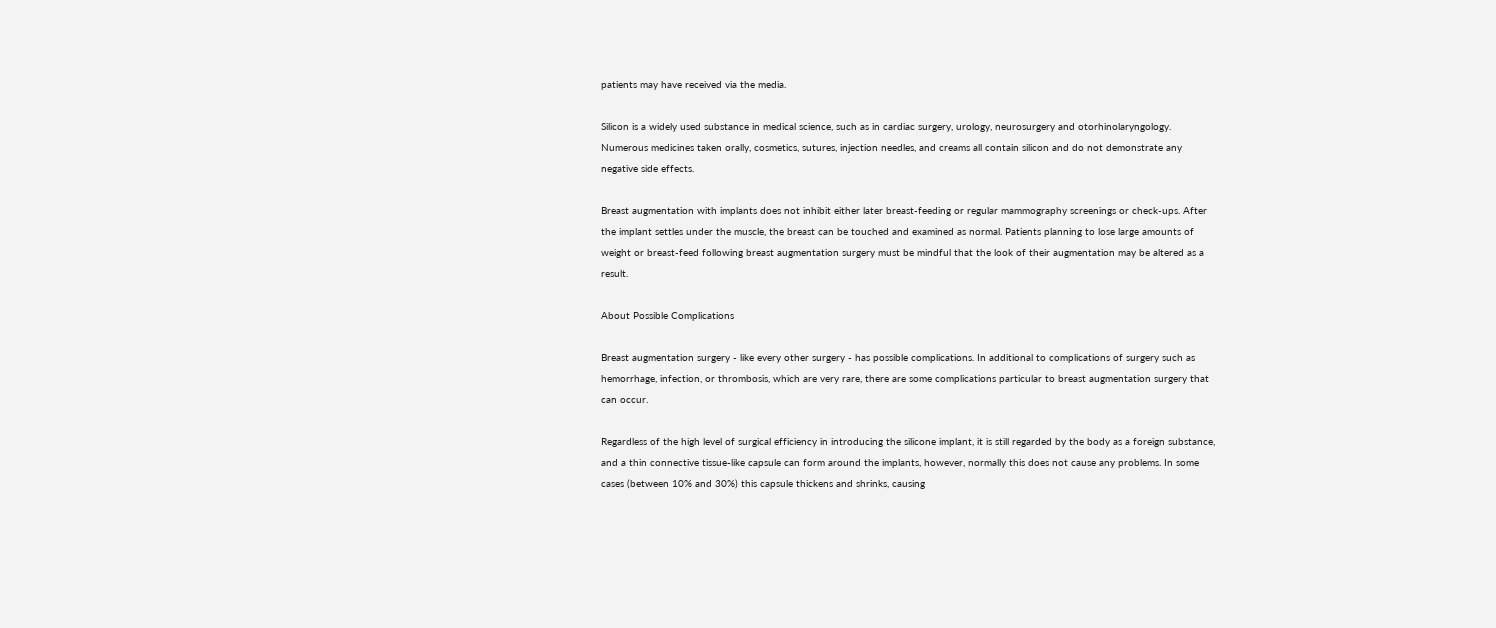patients may have received via the media.

Silicon is a widely used substance in medical science, such as in cardiac surgery, urology, neurosurgery and otorhinolaryngology. Numerous medicines taken orally, cosmetics, sutures, injection needles, and creams all contain silicon and do not demonstrate any negative side effects.

Breast augmentation with implants does not inhibit either later breast-feeding or regular mammography screenings or check-ups. After the implant settles under the muscle, the breast can be touched and examined as normal. Patients planning to lose large amounts of weight or breast-feed following breast augmentation surgery must be mindful that the look of their augmentation may be altered as a result.

About Possible Complications

Breast augmentation surgery - like every other surgery - has possible complications. In additional to complications of surgery such as hemorrhage, infection, or thrombosis, which are very rare, there are some complications particular to breast augmentation surgery that can occur.

Regardless of the high level of surgical efficiency in introducing the silicone implant, it is still regarded by the body as a foreign substance, and a thin connective tissue-like capsule can form around the implants, however, normally this does not cause any problems. In some cases (between 10% and 30%) this capsule thickens and shrinks, causing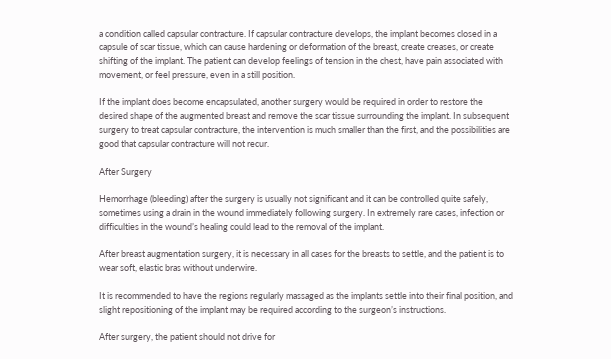a condition called capsular contracture. If capsular contracture develops, the implant becomes closed in a capsule of scar tissue, which can cause hardening or deformation of the breast, create creases, or create shifting of the implant. The patient can develop feelings of tension in the chest, have pain associated with movement, or feel pressure, even in a still position.

If the implant does become encapsulated, another surgery would be required in order to restore the desired shape of the augmented breast and remove the scar tissue surrounding the implant. In subsequent surgery to treat capsular contracture, the intervention is much smaller than the first, and the possibilities are good that capsular contracture will not recur.

After Surgery

Hemorrhage (bleeding) after the surgery is usually not significant and it can be controlled quite safely, sometimes using a drain in the wound immediately following surgery. In extremely rare cases, infection or difficulties in the wound’s healing could lead to the removal of the implant.

After breast augmentation surgery, it is necessary in all cases for the breasts to settle, and the patient is to wear soft, elastic bras without underwire.

It is recommended to have the regions regularly massaged as the implants settle into their final position, and slight repositioning of the implant may be required according to the surgeon’s instructions.

After surgery, the patient should not drive for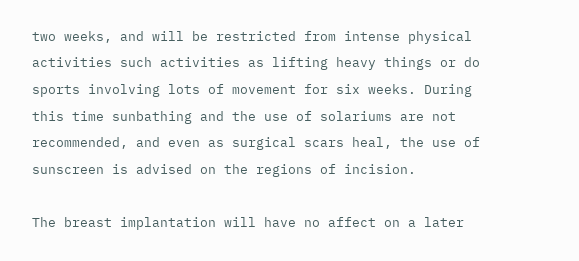two weeks, and will be restricted from intense physical activities such activities as lifting heavy things or do sports involving lots of movement for six weeks. During this time sunbathing and the use of solariums are not recommended, and even as surgical scars heal, the use of sunscreen is advised on the regions of incision.

The breast implantation will have no affect on a later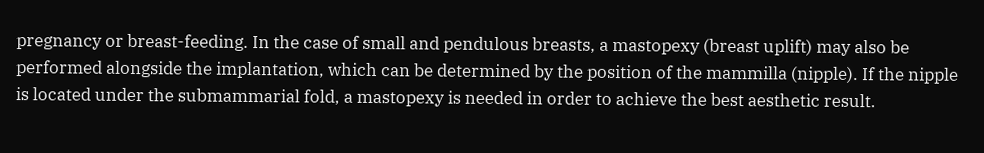pregnancy or breast-feeding. In the case of small and pendulous breasts, a mastopexy (breast uplift) may also be performed alongside the implantation, which can be determined by the position of the mammilla (nipple). If the nipple is located under the submammarial fold, a mastopexy is needed in order to achieve the best aesthetic result.